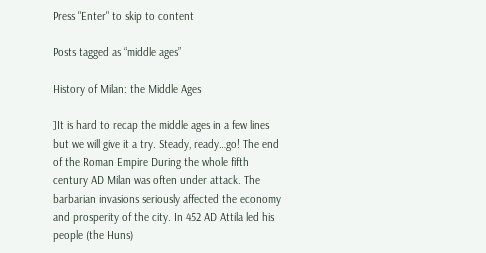Press "Enter" to skip to content

Posts tagged as “middle ages”

History of Milan: the Middle Ages

]It is hard to recap the middle ages in a few lines but we will give it a try. Steady, ready…go! The end of the Roman Empire During the whole fifth century AD Milan was often under attack. The barbarian invasions seriously affected the economy and prosperity of the city. In 452 AD Attila led his people (the Huns)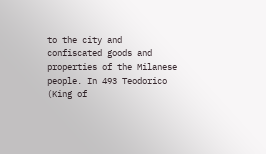to the city and confiscated goods and properties of the Milanese people. In 493 Teodorico (King of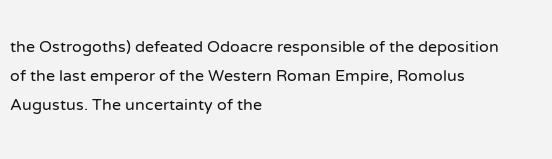the Ostrogoths) defeated Odoacre responsible of the deposition of the last emperor of the Western Roman Empire, Romolus Augustus. The uncertainty of the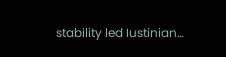stability led Iustinian…